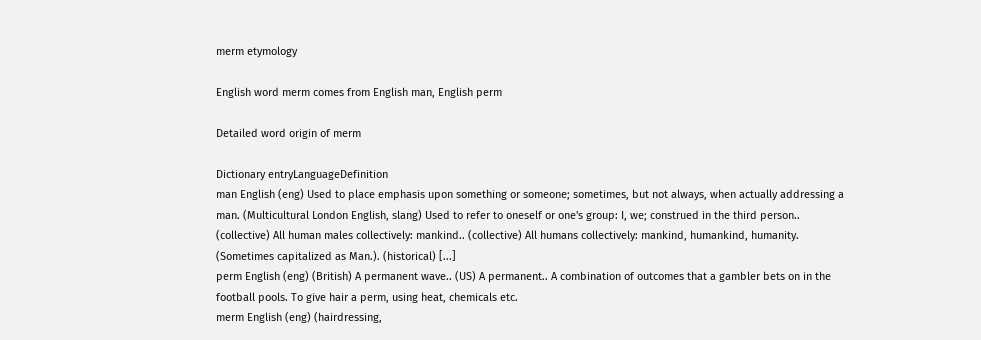merm etymology

English word merm comes from English man, English perm

Detailed word origin of merm

Dictionary entryLanguageDefinition
man English (eng) Used to place emphasis upon something or someone; sometimes, but not always, when actually addressing a man. (Multicultural London English, slang) Used to refer to oneself or one's group: I, we; construed in the third person.. (collective) All human males collectively: mankind.. (collective) All humans collectively: mankind, humankind, humanity. (Sometimes capitalized as Man.). (historical) [...]
perm English (eng) (British) A permanent wave.. (US) A permanent.. A combination of outcomes that a gambler bets on in the football pools. To give hair a perm, using heat, chemicals etc.
merm English (eng) (hairdressing,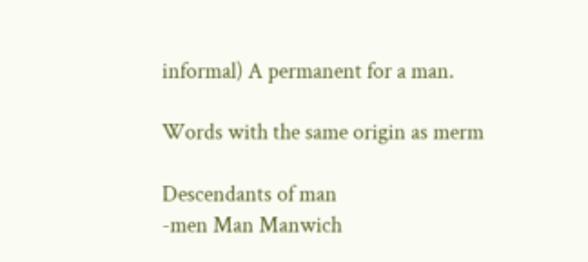informal) A permanent for a man.

Words with the same origin as merm

Descendants of man
-men Man Manwich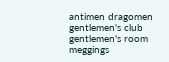antimen dragomen gentlemen's club gentlemen's room meggings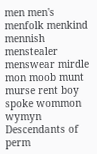men men's menfolk menkind mennish menstealer menswear mirdle mon moob munt murse rent boy spoke wommon wymyn
Descendants of perm